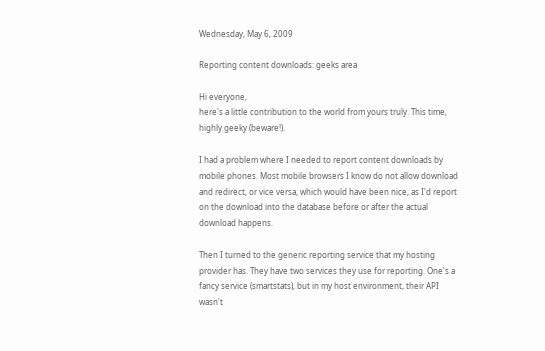Wednesday, May 6, 2009

Reporting content downloads: geeks area

Hi everyone,
here's a little contribution to the world from yours truly. This time, highly geeky (beware!).

I had a problem where I needed to report content downloads by mobile phones. Most mobile browsers I know do not allow download and redirect, or vice versa, which would have been nice, as I'd report on the download into the database before or after the actual download happens.

Then I turned to the generic reporting service that my hosting provider has. They have two services they use for reporting. One's a fancy service (smartstats), but in my host environment, their API wasn't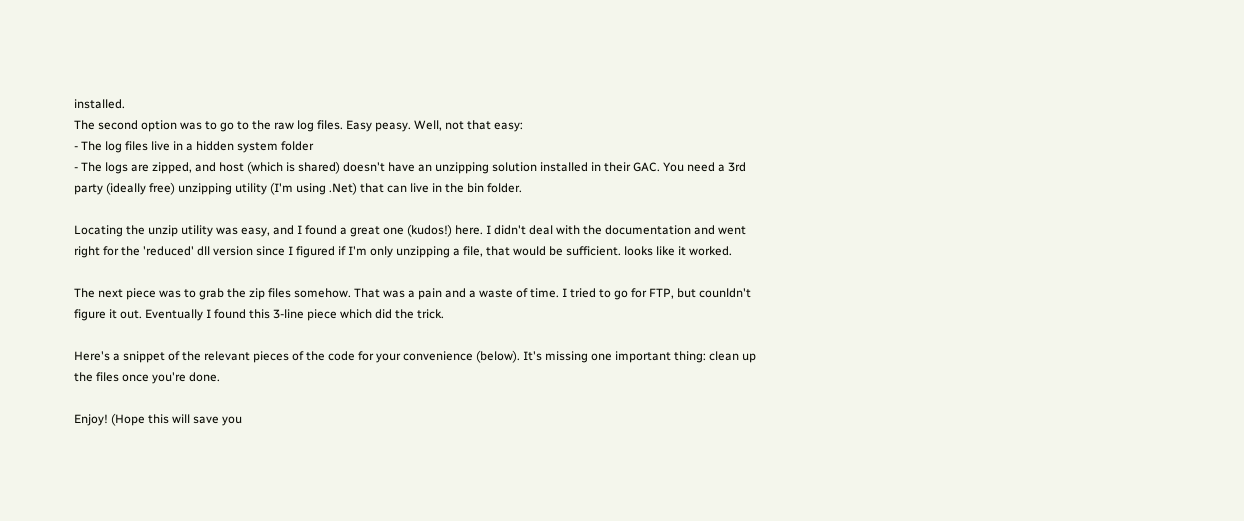installed.
The second option was to go to the raw log files. Easy peasy. Well, not that easy:
- The log files live in a hidden system folder
- The logs are zipped, and host (which is shared) doesn't have an unzipping solution installed in their GAC. You need a 3rd party (ideally free) unzipping utility (I'm using .Net) that can live in the bin folder.

Locating the unzip utility was easy, and I found a great one (kudos!) here. I didn't deal with the documentation and went right for the 'reduced' dll version since I figured if I'm only unzipping a file, that would be sufficient. looks like it worked.

The next piece was to grab the zip files somehow. That was a pain and a waste of time. I tried to go for FTP, but counldn't figure it out. Eventually I found this 3-line piece which did the trick.

Here's a snippet of the relevant pieces of the code for your convenience (below). It's missing one important thing: clean up the files once you're done.

Enjoy! (Hope this will save you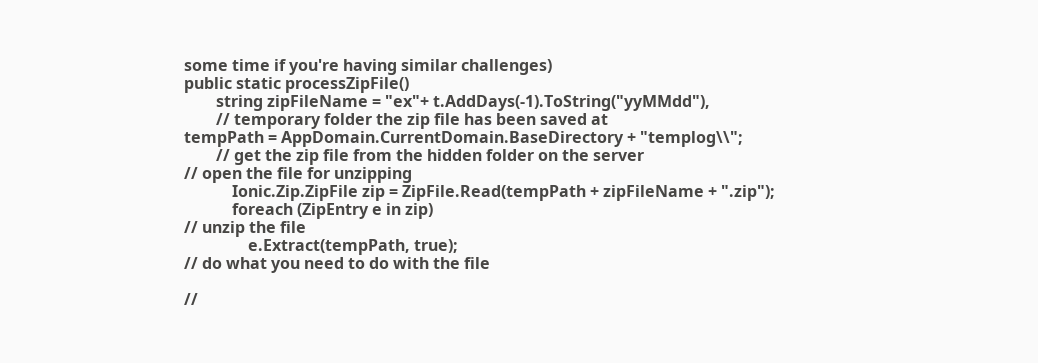some time if you're having similar challenges)
public static processZipFile()
        string zipFileName = "ex"+ t.AddDays(-1).ToString("yyMMdd"),
        // temporary folder the zip file has been saved at
tempPath = AppDomain.CurrentDomain.BaseDirectory + "templog\\";
        // get the zip file from the hidden folder on the server
// open the file for unzipping
            Ionic.Zip.ZipFile zip = ZipFile.Read(tempPath + zipFileName + ".zip");
            foreach (ZipEntry e in zip)
// unzip the file
                e.Extract(tempPath, true);
// do what you need to do with the file

//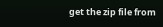get the zip file from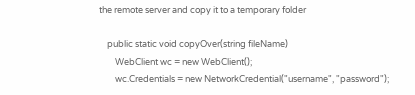the remote server and copy it to a temporary folder

    public static void copyOver(string fileName)
        WebClient wc = new WebClient();
        wc.Credentials = new NetworkCredential("username", "password");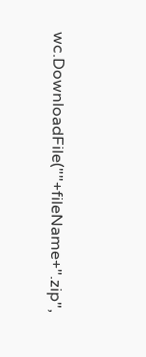wc.DownloadFile(""+fileName+".zip",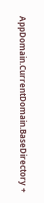AppDomain.CurrentDomain.BaseDirectory +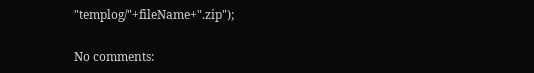"templog/"+fileName+".zip");

No comments: